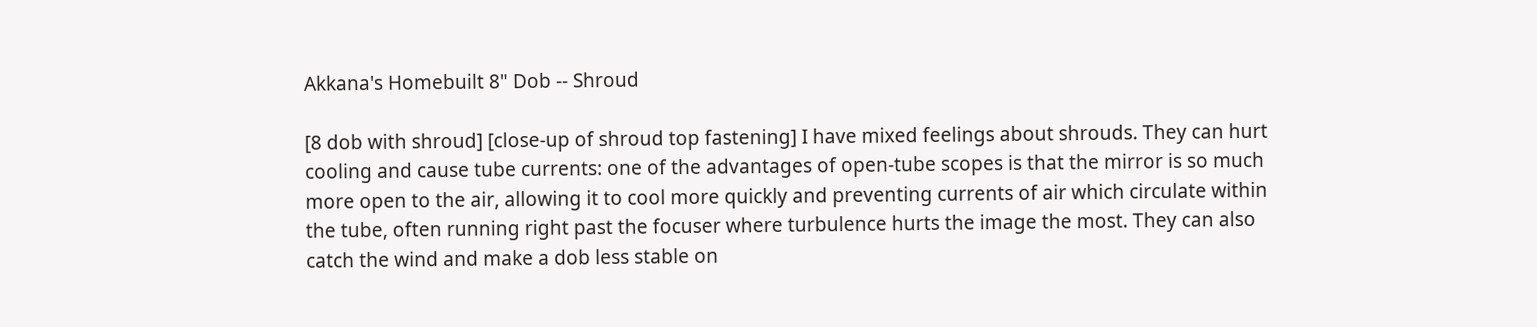Akkana's Homebuilt 8" Dob -- Shroud

[8 dob with shroud] [close-up of shroud top fastening] I have mixed feelings about shrouds. They can hurt cooling and cause tube currents: one of the advantages of open-tube scopes is that the mirror is so much more open to the air, allowing it to cool more quickly and preventing currents of air which circulate within the tube, often running right past the focuser where turbulence hurts the image the most. They can also catch the wind and make a dob less stable on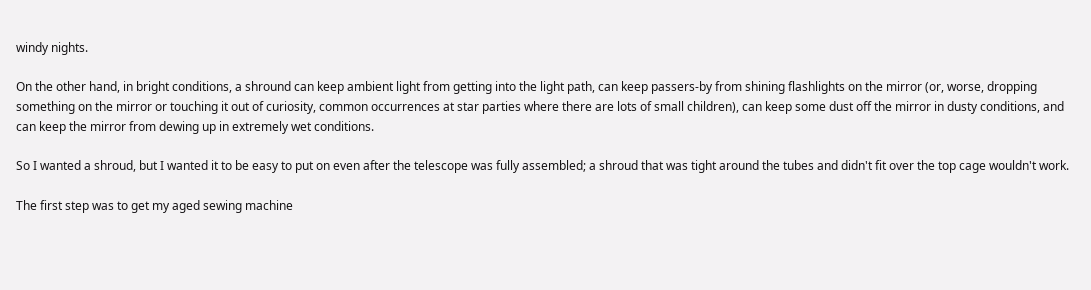windy nights.

On the other hand, in bright conditions, a shround can keep ambient light from getting into the light path, can keep passers-by from shining flashlights on the mirror (or, worse, dropping something on the mirror or touching it out of curiosity, common occurrences at star parties where there are lots of small children), can keep some dust off the mirror in dusty conditions, and can keep the mirror from dewing up in extremely wet conditions.

So I wanted a shroud, but I wanted it to be easy to put on even after the telescope was fully assembled; a shroud that was tight around the tubes and didn't fit over the top cage wouldn't work.

The first step was to get my aged sewing machine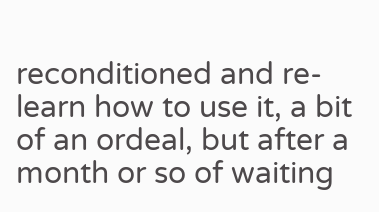reconditioned and re-learn how to use it, a bit of an ordeal, but after a month or so of waiting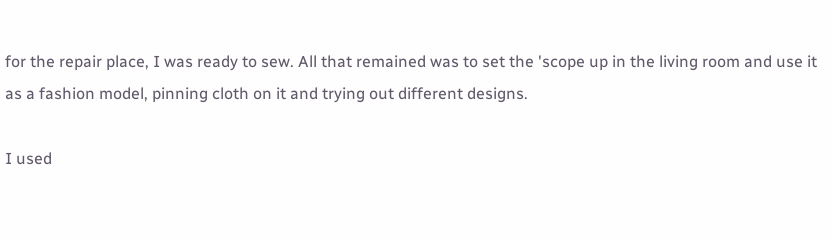for the repair place, I was ready to sew. All that remained was to set the 'scope up in the living room and use it as a fashion model, pinning cloth on it and trying out different designs.

I used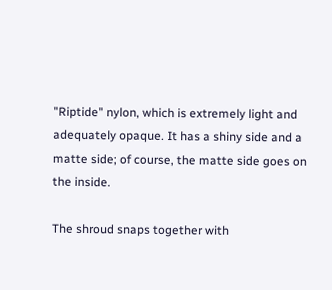"Riptide" nylon, which is extremely light and adequately opaque. It has a shiny side and a matte side; of course, the matte side goes on the inside.

The shroud snaps together with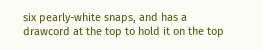six pearly-white snaps, and has a drawcord at the top to hold it on the top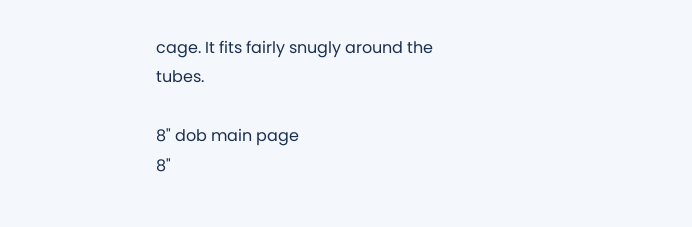cage. It fits fairly snugly around the tubes.

8" dob main page
8"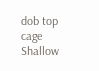dob top cage
Shallow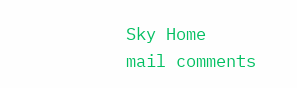Sky Home
mail comments